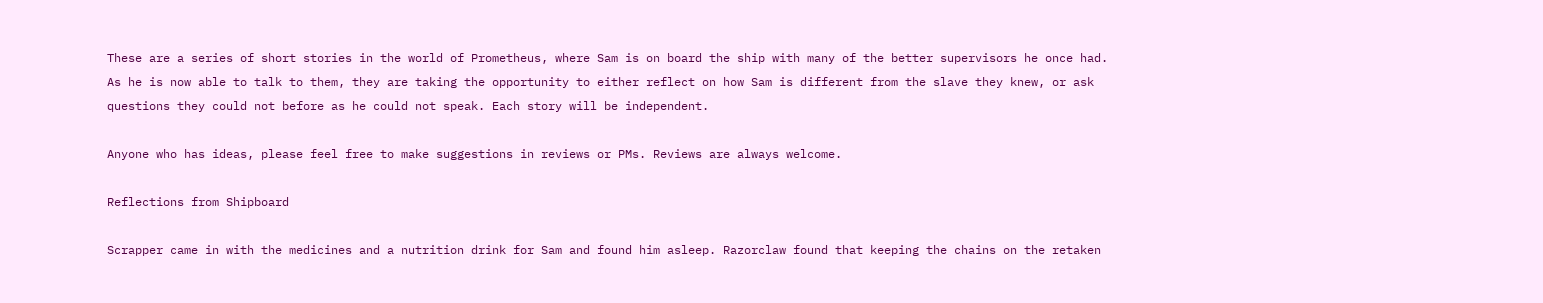These are a series of short stories in the world of Prometheus, where Sam is on board the ship with many of the better supervisors he once had. As he is now able to talk to them, they are taking the opportunity to either reflect on how Sam is different from the slave they knew, or ask questions they could not before as he could not speak. Each story will be independent.

Anyone who has ideas, please feel free to make suggestions in reviews or PMs. Reviews are always welcome.

Reflections from Shipboard

Scrapper came in with the medicines and a nutrition drink for Sam and found him asleep. Razorclaw found that keeping the chains on the retaken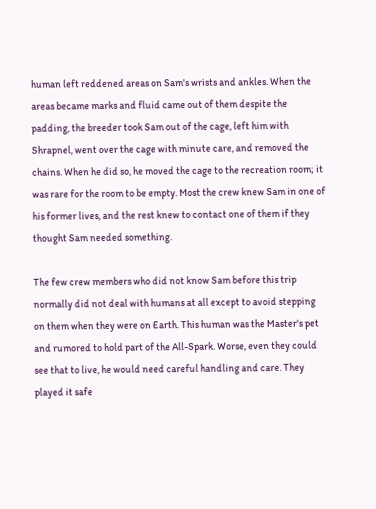human left reddened areas on Sam's wrists and ankles. When the areas became marks and fluid came out of them despite the padding, the breeder took Sam out of the cage, left him with Shrapnel, went over the cage with minute care, and removed the chains. When he did so, he moved the cage to the recreation room; it was rare for the room to be empty. Most the crew knew Sam in one of his former lives, and the rest knew to contact one of them if they thought Sam needed something.

The few crew members who did not know Sam before this trip normally did not deal with humans at all except to avoid stepping on them when they were on Earth. This human was the Master's pet and rumored to hold part of the All-Spark. Worse, even they could see that to live, he would need careful handling and care. They played it safe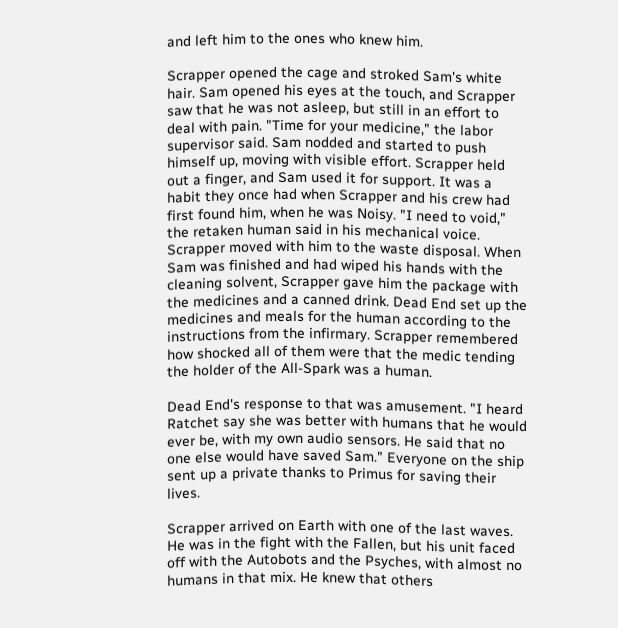and left him to the ones who knew him.

Scrapper opened the cage and stroked Sam's white hair. Sam opened his eyes at the touch, and Scrapper saw that he was not asleep, but still in an effort to deal with pain. "Time for your medicine," the labor supervisor said. Sam nodded and started to push himself up, moving with visible effort. Scrapper held out a finger, and Sam used it for support. It was a habit they once had when Scrapper and his crew had first found him, when he was Noisy. "I need to void," the retaken human said in his mechanical voice. Scrapper moved with him to the waste disposal. When Sam was finished and had wiped his hands with the cleaning solvent, Scrapper gave him the package with the medicines and a canned drink. Dead End set up the medicines and meals for the human according to the instructions from the infirmary. Scrapper remembered how shocked all of them were that the medic tending the holder of the All-Spark was a human.

Dead End's response to that was amusement. "I heard Ratchet say she was better with humans that he would ever be, with my own audio sensors. He said that no one else would have saved Sam." Everyone on the ship sent up a private thanks to Primus for saving their lives.

Scrapper arrived on Earth with one of the last waves. He was in the fight with the Fallen, but his unit faced off with the Autobots and the Psyches, with almost no humans in that mix. He knew that others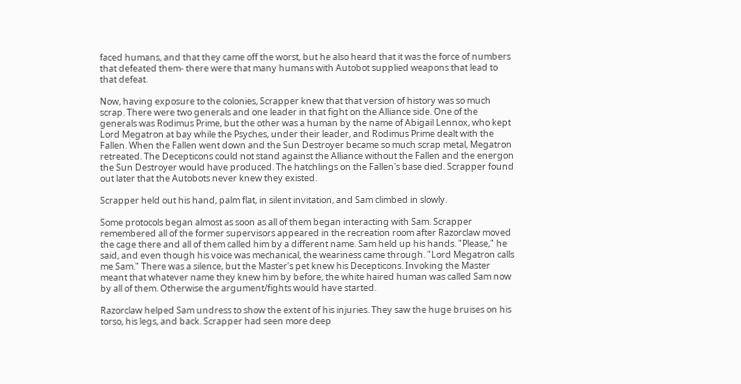faced humans, and that they came off the worst, but he also heard that it was the force of numbers that defeated them- there were that many humans with Autobot supplied weapons that lead to that defeat.

Now, having exposure to the colonies, Scrapper knew that that version of history was so much scrap. There were two generals and one leader in that fight on the Alliance side. One of the generals was Rodimus Prime, but the other was a human by the name of Abigail Lennox, who kept Lord Megatron at bay while the Psyches, under their leader, and Rodimus Prime dealt with the Fallen. When the Fallen went down and the Sun Destroyer became so much scrap metal, Megatron retreated. The Decepticons could not stand against the Alliance without the Fallen and the energon the Sun Destroyer would have produced. The hatchlings on the Fallen's base died. Scrapper found out later that the Autobots never knew they existed.

Scrapper held out his hand, palm flat, in silent invitation, and Sam climbed in slowly.

Some protocols began almost as soon as all of them began interacting with Sam. Scrapper remembered all of the former supervisors appeared in the recreation room after Razorclaw moved the cage there and all of them called him by a different name. Sam held up his hands. "Please," he said, and even though his voice was mechanical, the weariness came through. "Lord Megatron calls me Sam." There was a silence, but the Master's pet knew his Decepticons. Invoking the Master meant that whatever name they knew him by before, the white haired human was called Sam now by all of them. Otherwise the argument/fights would have started.

Razorclaw helped Sam undress to show the extent of his injuries. They saw the huge bruises on his torso, his legs, and back. Scrapper had seen more deep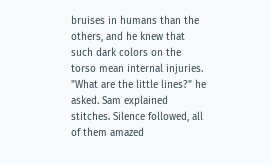bruises in humans than the others, and he knew that such dark colors on the torso mean internal injuries. "What are the little lines?" he asked. Sam explained stitches. Silence followed, all of them amazed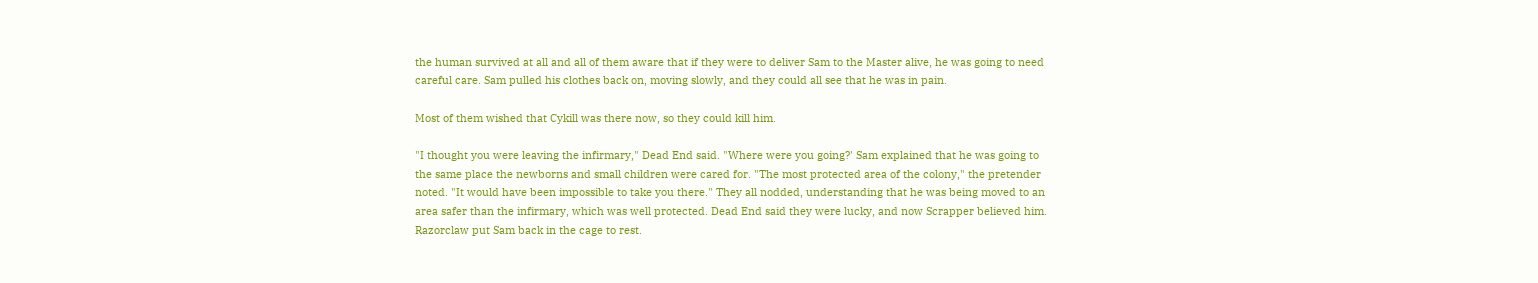the human survived at all and all of them aware that if they were to deliver Sam to the Master alive, he was going to need careful care. Sam pulled his clothes back on, moving slowly, and they could all see that he was in pain.

Most of them wished that Cykill was there now, so they could kill him.

"I thought you were leaving the infirmary," Dead End said. "Where were you going?' Sam explained that he was going to the same place the newborns and small children were cared for. "The most protected area of the colony," the pretender noted. "It would have been impossible to take you there." They all nodded, understanding that he was being moved to an area safer than the infirmary, which was well protected. Dead End said they were lucky, and now Scrapper believed him. Razorclaw put Sam back in the cage to rest.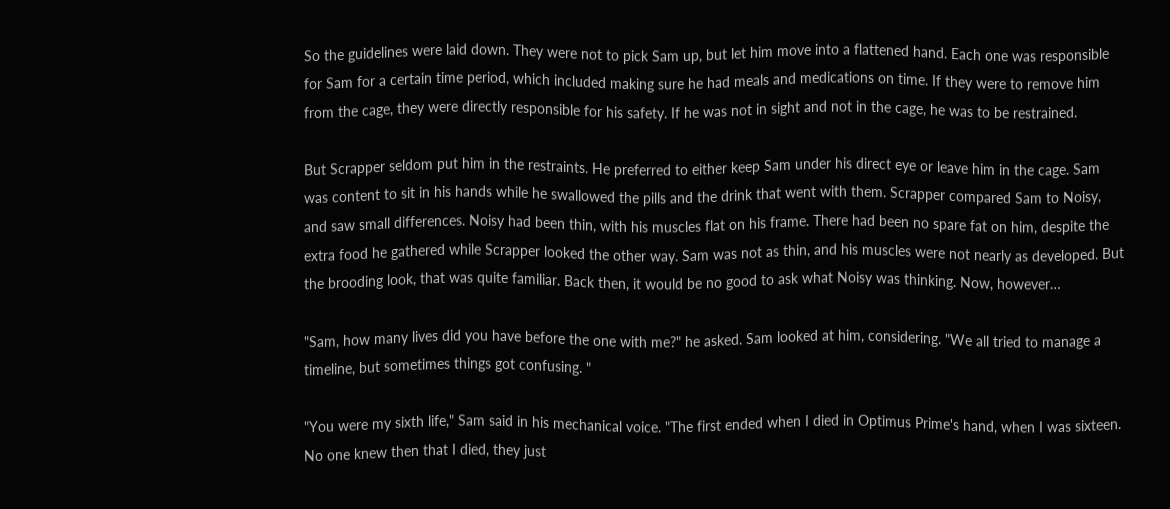So the guidelines were laid down. They were not to pick Sam up, but let him move into a flattened hand. Each one was responsible for Sam for a certain time period, which included making sure he had meals and medications on time. If they were to remove him from the cage, they were directly responsible for his safety. If he was not in sight and not in the cage, he was to be restrained.

But Scrapper seldom put him in the restraints. He preferred to either keep Sam under his direct eye or leave him in the cage. Sam was content to sit in his hands while he swallowed the pills and the drink that went with them. Scrapper compared Sam to Noisy, and saw small differences. Noisy had been thin, with his muscles flat on his frame. There had been no spare fat on him, despite the extra food he gathered while Scrapper looked the other way. Sam was not as thin, and his muscles were not nearly as developed. But the brooding look, that was quite familiar. Back then, it would be no good to ask what Noisy was thinking. Now, however…

"Sam, how many lives did you have before the one with me?" he asked. Sam looked at him, considering. "We all tried to manage a timeline, but sometimes things got confusing. "

"You were my sixth life," Sam said in his mechanical voice. "The first ended when I died in Optimus Prime's hand, when I was sixteen. No one knew then that I died, they just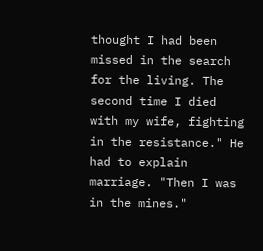thought I had been missed in the search for the living. The second time I died with my wife, fighting in the resistance." He had to explain marriage. "Then I was in the mines."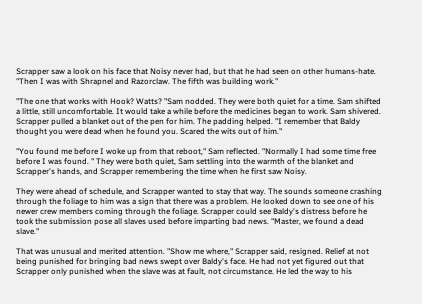Scrapper saw a look on his face that Noisy never had, but that he had seen on other humans-hate. "Then I was with Shrapnel and Razorclaw. The fifth was building work."

"The one that works with Hook? Watts? "Sam nodded. They were both quiet for a time. Sam shifted a little, still uncomfortable. It would take a while before the medicines began to work. Sam shivered. Scrapper pulled a blanket out of the pen for him. The padding helped. "I remember that Baldy thought you were dead when he found you. Scared the wits out of him."

"You found me before I woke up from that reboot," Sam reflected. "Normally I had some time free before I was found. " They were both quiet, Sam settling into the warmth of the blanket and Scrapper's hands, and Scrapper remembering the time when he first saw Noisy.

They were ahead of schedule, and Scrapper wanted to stay that way. The sounds someone crashing through the foliage to him was a sign that there was a problem. He looked down to see one of his newer crew members coming through the foliage. Scrapper could see Baldy's distress before he took the submission pose all slaves used before imparting bad news. "Master, we found a dead slave."

That was unusual and merited attention. "Show me where," Scrapper said, resigned. Relief at not being punished for bringing bad news swept over Baldy's face. He had not yet figured out that Scrapper only punished when the slave was at fault, not circumstance. He led the way to his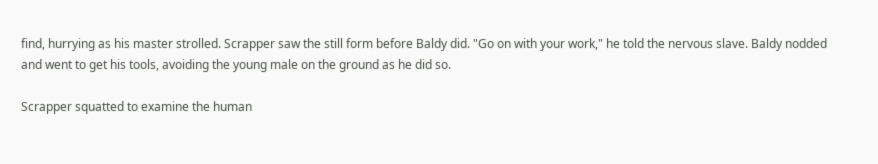find, hurrying as his master strolled. Scrapper saw the still form before Baldy did. "Go on with your work," he told the nervous slave. Baldy nodded and went to get his tools, avoiding the young male on the ground as he did so.

Scrapper squatted to examine the human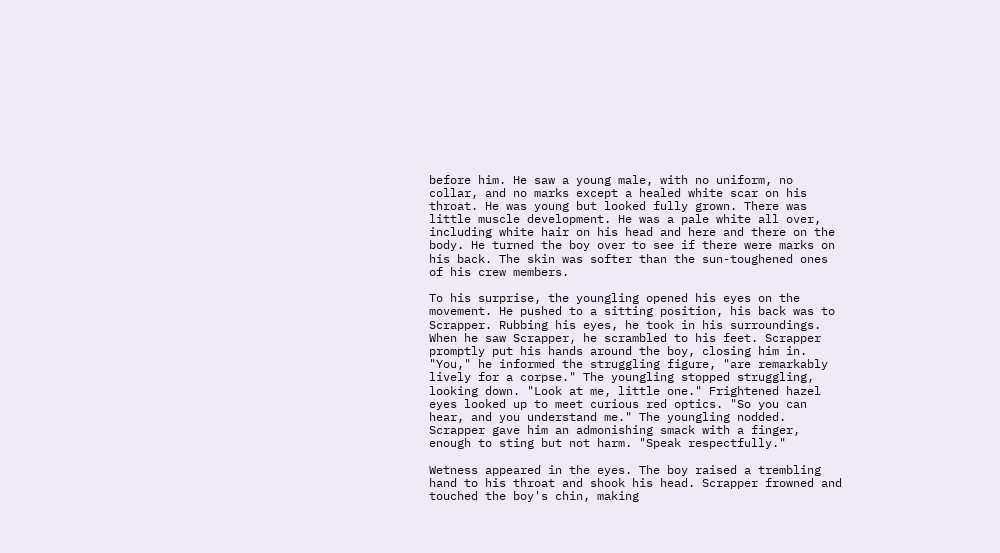before him. He saw a young male, with no uniform, no collar, and no marks except a healed white scar on his throat. He was young but looked fully grown. There was little muscle development. He was a pale white all over, including white hair on his head and here and there on the body. He turned the boy over to see if there were marks on his back. The skin was softer than the sun-toughened ones of his crew members.

To his surprise, the youngling opened his eyes on the movement. He pushed to a sitting position, his back was to Scrapper. Rubbing his eyes, he took in his surroundings. When he saw Scrapper, he scrambled to his feet. Scrapper promptly put his hands around the boy, closing him in. "You," he informed the struggling figure, "are remarkably lively for a corpse." The youngling stopped struggling, looking down. "Look at me, little one." Frightened hazel eyes looked up to meet curious red optics. "So you can hear, and you understand me." The youngling nodded. Scrapper gave him an admonishing smack with a finger, enough to sting but not harm. "Speak respectfully."

Wetness appeared in the eyes. The boy raised a trembling hand to his throat and shook his head. Scrapper frowned and touched the boy's chin, making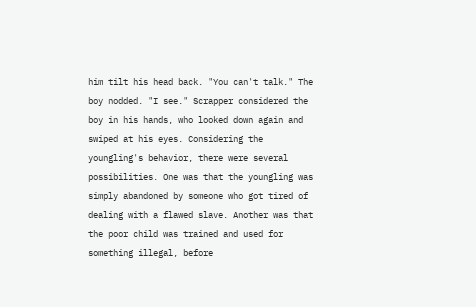him tilt his head back. "You can't talk." The boy nodded. "I see." Scrapper considered the boy in his hands, who looked down again and swiped at his eyes. Considering the youngling's behavior, there were several possibilities. One was that the youngling was simply abandoned by someone who got tired of dealing with a flawed slave. Another was that the poor child was trained and used for something illegal, before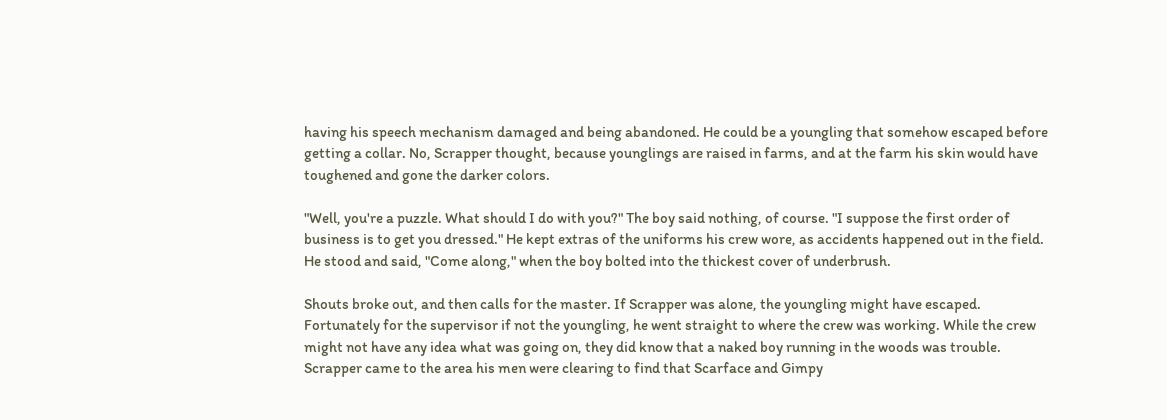having his speech mechanism damaged and being abandoned. He could be a youngling that somehow escaped before getting a collar. No, Scrapper thought, because younglings are raised in farms, and at the farm his skin would have toughened and gone the darker colors.

"Well, you're a puzzle. What should I do with you?" The boy said nothing, of course. "I suppose the first order of business is to get you dressed." He kept extras of the uniforms his crew wore, as accidents happened out in the field. He stood and said, "Come along," when the boy bolted into the thickest cover of underbrush.

Shouts broke out, and then calls for the master. If Scrapper was alone, the youngling might have escaped. Fortunately for the supervisor if not the youngling, he went straight to where the crew was working. While the crew might not have any idea what was going on, they did know that a naked boy running in the woods was trouble. Scrapper came to the area his men were clearing to find that Scarface and Gimpy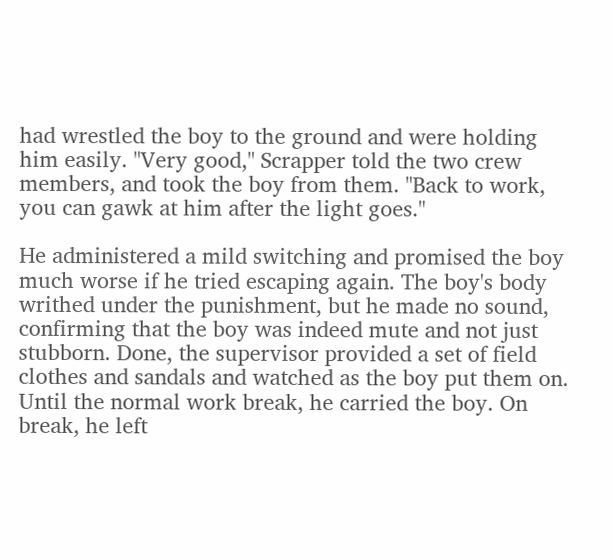had wrestled the boy to the ground and were holding him easily. "Very good," Scrapper told the two crew members, and took the boy from them. "Back to work, you can gawk at him after the light goes."

He administered a mild switching and promised the boy much worse if he tried escaping again. The boy's body writhed under the punishment, but he made no sound, confirming that the boy was indeed mute and not just stubborn. Done, the supervisor provided a set of field clothes and sandals and watched as the boy put them on. Until the normal work break, he carried the boy. On break, he left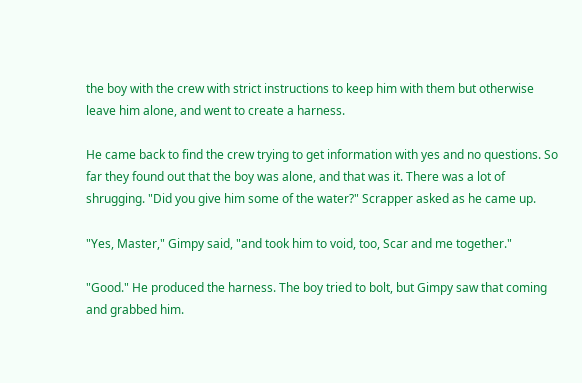the boy with the crew with strict instructions to keep him with them but otherwise leave him alone, and went to create a harness.

He came back to find the crew trying to get information with yes and no questions. So far they found out that the boy was alone, and that was it. There was a lot of shrugging. "Did you give him some of the water?" Scrapper asked as he came up.

"Yes, Master," Gimpy said, "and took him to void, too, Scar and me together."

"Good." He produced the harness. The boy tried to bolt, but Gimpy saw that coming and grabbed him.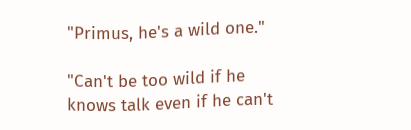"Primus, he's a wild one."

"Can't be too wild if he knows talk even if he can't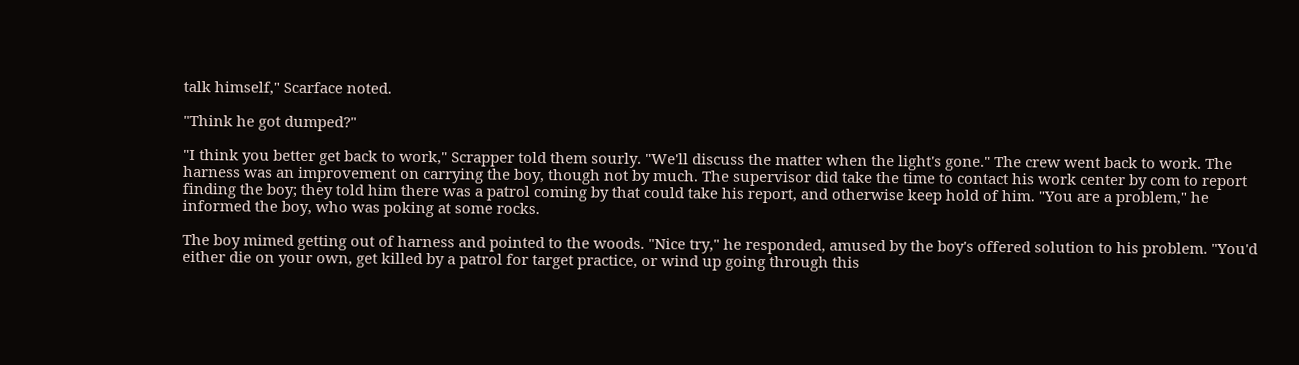talk himself," Scarface noted.

"Think he got dumped?"

"I think you better get back to work," Scrapper told them sourly. "We'll discuss the matter when the light's gone." The crew went back to work. The harness was an improvement on carrying the boy, though not by much. The supervisor did take the time to contact his work center by com to report finding the boy; they told him there was a patrol coming by that could take his report, and otherwise keep hold of him. "You are a problem," he informed the boy, who was poking at some rocks.

The boy mimed getting out of harness and pointed to the woods. "Nice try," he responded, amused by the boy's offered solution to his problem. "You'd either die on your own, get killed by a patrol for target practice, or wind up going through this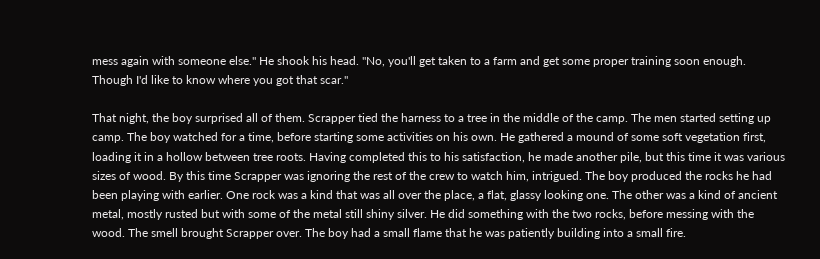mess again with someone else." He shook his head. "No, you'll get taken to a farm and get some proper training soon enough. Though I'd like to know where you got that scar."

That night, the boy surprised all of them. Scrapper tied the harness to a tree in the middle of the camp. The men started setting up camp. The boy watched for a time, before starting some activities on his own. He gathered a mound of some soft vegetation first, loading it in a hollow between tree roots. Having completed this to his satisfaction, he made another pile, but this time it was various sizes of wood. By this time Scrapper was ignoring the rest of the crew to watch him, intrigued. The boy produced the rocks he had been playing with earlier. One rock was a kind that was all over the place, a flat, glassy looking one. The other was a kind of ancient metal, mostly rusted but with some of the metal still shiny silver. He did something with the two rocks, before messing with the wood. The smell brought Scrapper over. The boy had a small flame that he was patiently building into a small fire.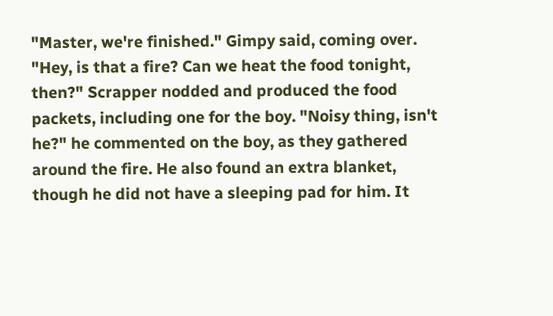"Master, we're finished." Gimpy said, coming over. "Hey, is that a fire? Can we heat the food tonight, then?" Scrapper nodded and produced the food packets, including one for the boy. "Noisy thing, isn't he?" he commented on the boy, as they gathered around the fire. He also found an extra blanket, though he did not have a sleeping pad for him. It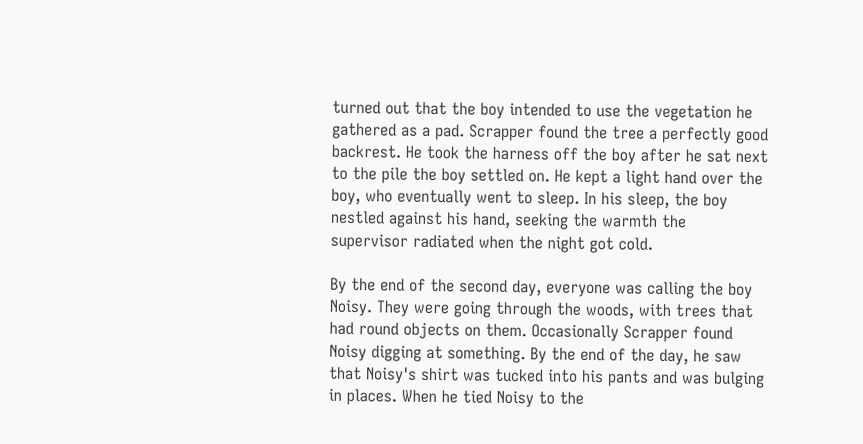turned out that the boy intended to use the vegetation he gathered as a pad. Scrapper found the tree a perfectly good backrest. He took the harness off the boy after he sat next to the pile the boy settled on. He kept a light hand over the boy, who eventually went to sleep. In his sleep, the boy nestled against his hand, seeking the warmth the supervisor radiated when the night got cold.

By the end of the second day, everyone was calling the boy Noisy. They were going through the woods, with trees that had round objects on them. Occasionally Scrapper found Noisy digging at something. By the end of the day, he saw that Noisy's shirt was tucked into his pants and was bulging in places. When he tied Noisy to the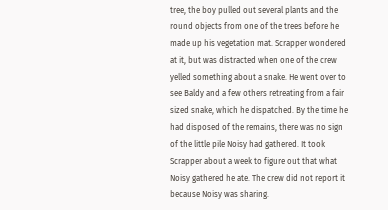tree, the boy pulled out several plants and the round objects from one of the trees before he made up his vegetation mat. Scrapper wondered at it, but was distracted when one of the crew yelled something about a snake. He went over to see Baldy and a few others retreating from a fair sized snake, which he dispatched. By the time he had disposed of the remains, there was no sign of the little pile Noisy had gathered. It took Scrapper about a week to figure out that what Noisy gathered he ate. The crew did not report it because Noisy was sharing.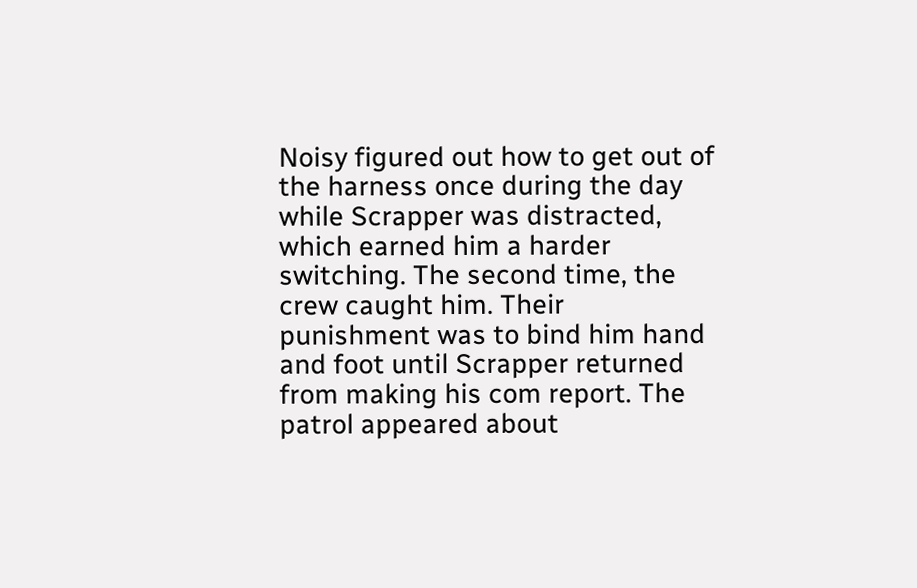Noisy figured out how to get out of the harness once during the day while Scrapper was distracted, which earned him a harder switching. The second time, the crew caught him. Their punishment was to bind him hand and foot until Scrapper returned from making his com report. The patrol appeared about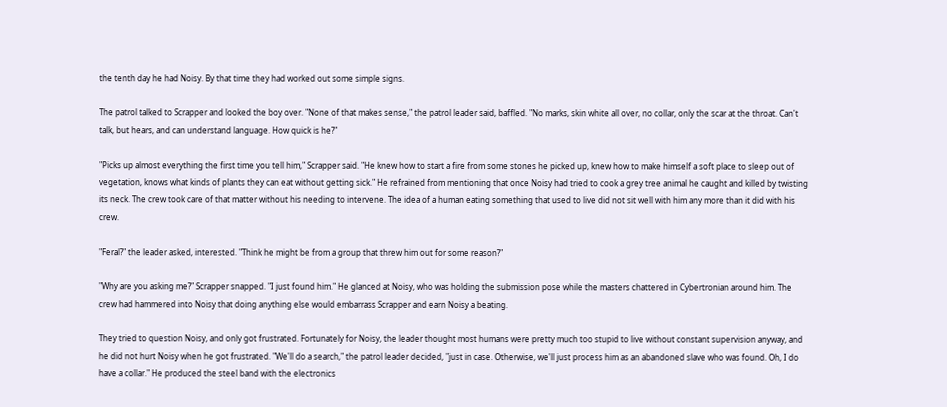the tenth day he had Noisy. By that time they had worked out some simple signs.

The patrol talked to Scrapper and looked the boy over. "None of that makes sense," the patrol leader said, baffled. "No marks, skin white all over, no collar, only the scar at the throat. Can't talk, but hears, and can understand language. How quick is he?"

"Picks up almost everything the first time you tell him," Scrapper said. "He knew how to start a fire from some stones he picked up, knew how to make himself a soft place to sleep out of vegetation, knows what kinds of plants they can eat without getting sick." He refrained from mentioning that once Noisy had tried to cook a grey tree animal he caught and killed by twisting its neck. The crew took care of that matter without his needing to intervene. The idea of a human eating something that used to live did not sit well with him any more than it did with his crew.

"Feral?" the leader asked, interested. "Think he might be from a group that threw him out for some reason?"

"Why are you asking me?" Scrapper snapped. "I just found him." He glanced at Noisy, who was holding the submission pose while the masters chattered in Cybertronian around him. The crew had hammered into Noisy that doing anything else would embarrass Scrapper and earn Noisy a beating.

They tried to question Noisy, and only got frustrated. Fortunately for Noisy, the leader thought most humans were pretty much too stupid to live without constant supervision anyway, and he did not hurt Noisy when he got frustrated. "We'll do a search," the patrol leader decided, "just in case. Otherwise, we'll just process him as an abandoned slave who was found. Oh, I do have a collar." He produced the steel band with the electronics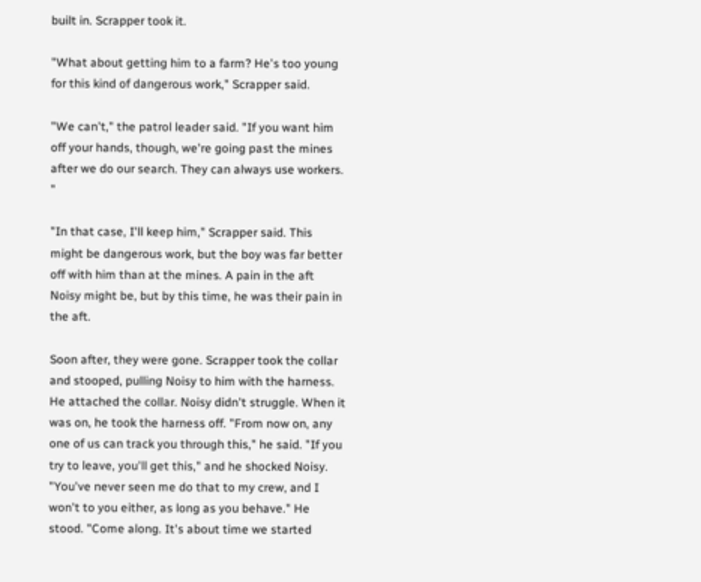built in. Scrapper took it.

"What about getting him to a farm? He's too young for this kind of dangerous work," Scrapper said.

"We can't," the patrol leader said. "If you want him off your hands, though, we're going past the mines after we do our search. They can always use workers. "

"In that case, I'll keep him," Scrapper said. This might be dangerous work, but the boy was far better off with him than at the mines. A pain in the aft Noisy might be, but by this time, he was their pain in the aft.

Soon after, they were gone. Scrapper took the collar and stooped, pulling Noisy to him with the harness. He attached the collar. Noisy didn't struggle. When it was on, he took the harness off. "From now on, any one of us can track you through this," he said. "If you try to leave, you'll get this," and he shocked Noisy. "You've never seen me do that to my crew, and I won't to you either, as long as you behave." He stood. "Come along. It's about time we started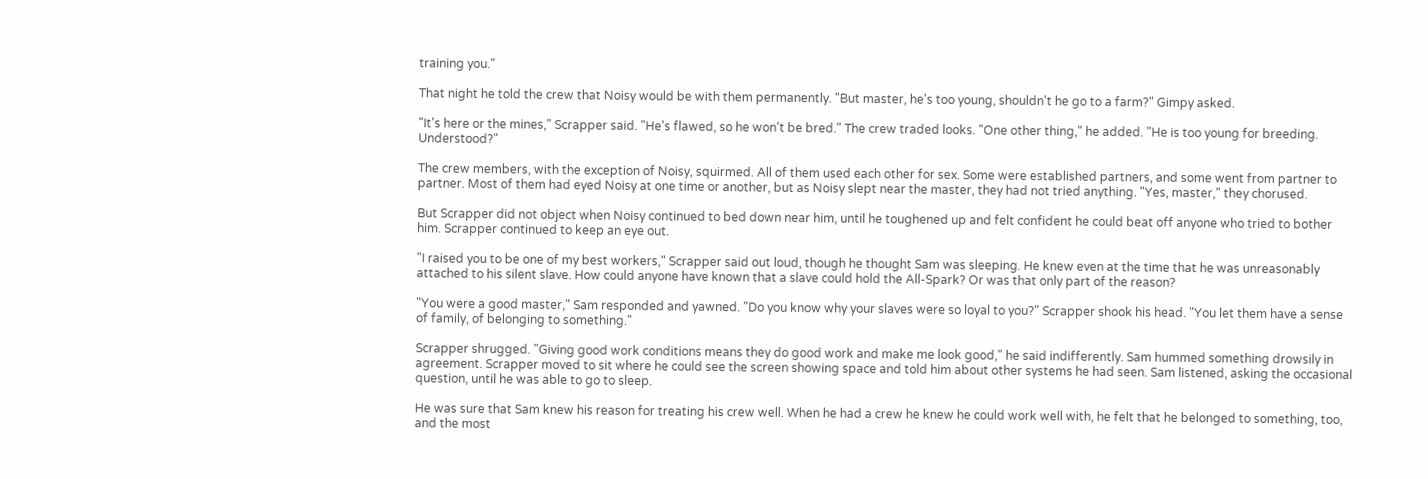training you."

That night he told the crew that Noisy would be with them permanently. "But master, he's too young, shouldn't he go to a farm?" Gimpy asked.

"It's here or the mines," Scrapper said. "He's flawed, so he won't be bred." The crew traded looks. "One other thing," he added. "He is too young for breeding. Understood?"

The crew members, with the exception of Noisy, squirmed. All of them used each other for sex. Some were established partners, and some went from partner to partner. Most of them had eyed Noisy at one time or another, but as Noisy slept near the master, they had not tried anything. "Yes, master," they chorused.

But Scrapper did not object when Noisy continued to bed down near him, until he toughened up and felt confident he could beat off anyone who tried to bother him. Scrapper continued to keep an eye out.

"I raised you to be one of my best workers," Scrapper said out loud, though he thought Sam was sleeping. He knew even at the time that he was unreasonably attached to his silent slave. How could anyone have known that a slave could hold the All-Spark? Or was that only part of the reason?

"You were a good master," Sam responded and yawned. "Do you know why your slaves were so loyal to you?" Scrapper shook his head. "You let them have a sense of family, of belonging to something."

Scrapper shrugged. "Giving good work conditions means they do good work and make me look good," he said indifferently. Sam hummed something drowsily in agreement. Scrapper moved to sit where he could see the screen showing space and told him about other systems he had seen. Sam listened, asking the occasional question, until he was able to go to sleep.

He was sure that Sam knew his reason for treating his crew well. When he had a crew he knew he could work well with, he felt that he belonged to something, too, and the most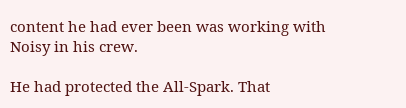content he had ever been was working with Noisy in his crew.

He had protected the All-Spark. That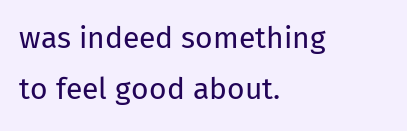was indeed something to feel good about.